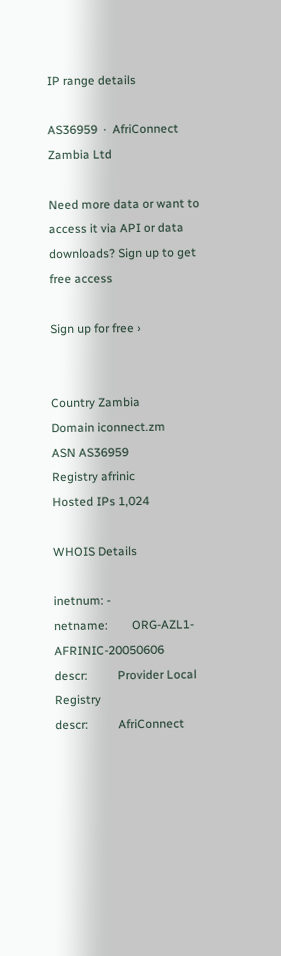IP range details

AS36959  ·  AfriConnect Zambia Ltd

Need more data or want to access it via API or data downloads? Sign up to get free access

Sign up for free ›


Country Zambia
Domain iconnect.zm
ASN AS36959
Registry afrinic
Hosted IPs 1,024

WHOIS Details

inetnum: -
netname:        ORG-AZL1-AFRINIC-20050606
descr:          Provider Local Registry
descr:          AfriConnect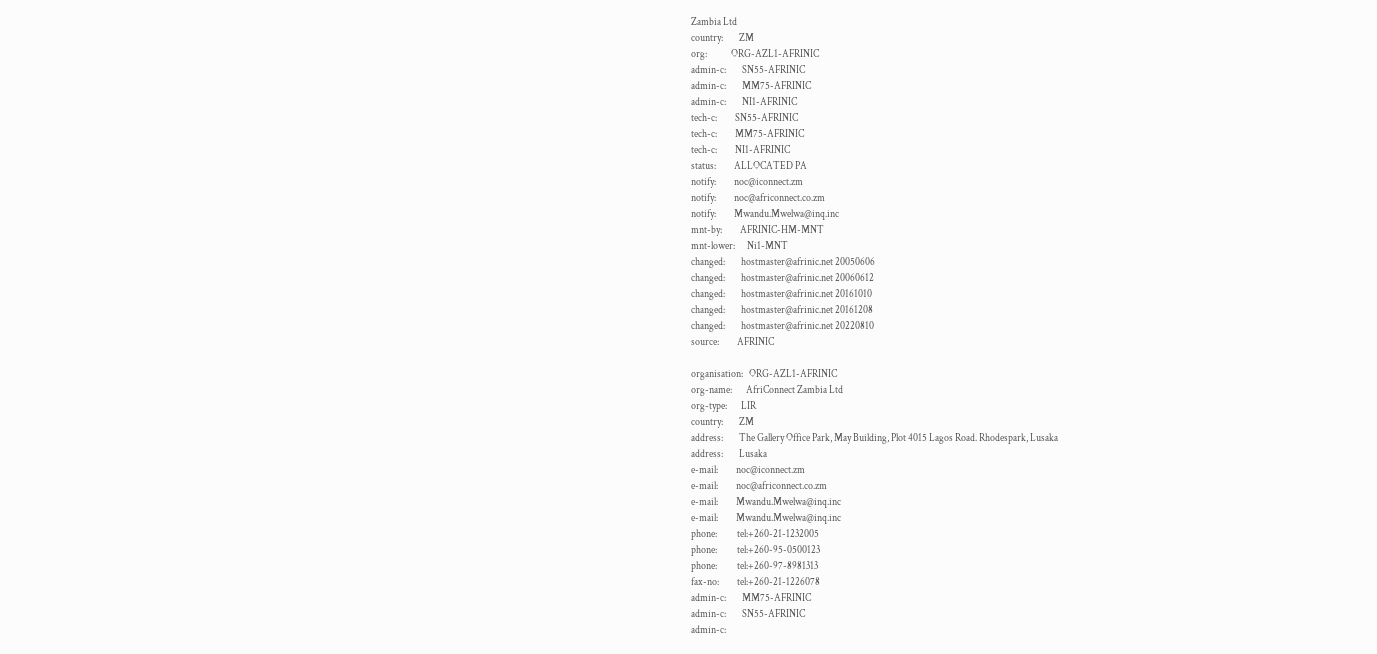Zambia Ltd
country:        ZM
org:            ORG-AZL1-AFRINIC
admin-c:        SN55-AFRINIC
admin-c:        MM75-AFRINIC
admin-c:        NI1-AFRINIC
tech-c:         SN55-AFRINIC
tech-c:         MM75-AFRINIC
tech-c:         NI1-AFRINIC
status:         ALLOCATED PA
notify:         noc@iconnect.zm
notify:         noc@africonnect.co.zm
notify:         Mwandu.Mwelwa@inq.inc
mnt-by:         AFRINIC-HM-MNT
mnt-lower:      Ni1-MNT
changed:        hostmaster@afrinic.net 20050606
changed:        hostmaster@afrinic.net 20060612
changed:        hostmaster@afrinic.net 20161010
changed:        hostmaster@afrinic.net 20161208
changed:        hostmaster@afrinic.net 20220810
source:         AFRINIC

organisation:   ORG-AZL1-AFRINIC
org-name:       AfriConnect Zambia Ltd
org-type:       LIR
country:        ZM
address:        The Gallery Office Park, May Building, Plot 4015 Lagos Road. Rhodespark, Lusaka
address:        Lusaka
e-mail:         noc@iconnect.zm
e-mail:         noc@africonnect.co.zm
e-mail:         Mwandu.Mwelwa@inq.inc
e-mail:         Mwandu.Mwelwa@inq.inc
phone:          tel:+260-21-1232005
phone:          tel:+260-95-0500123
phone:          tel:+260-97-8981313
fax-no:         tel:+260-21-1226078
admin-c:        MM75-AFRINIC
admin-c:        SN55-AFRINIC
admin-c: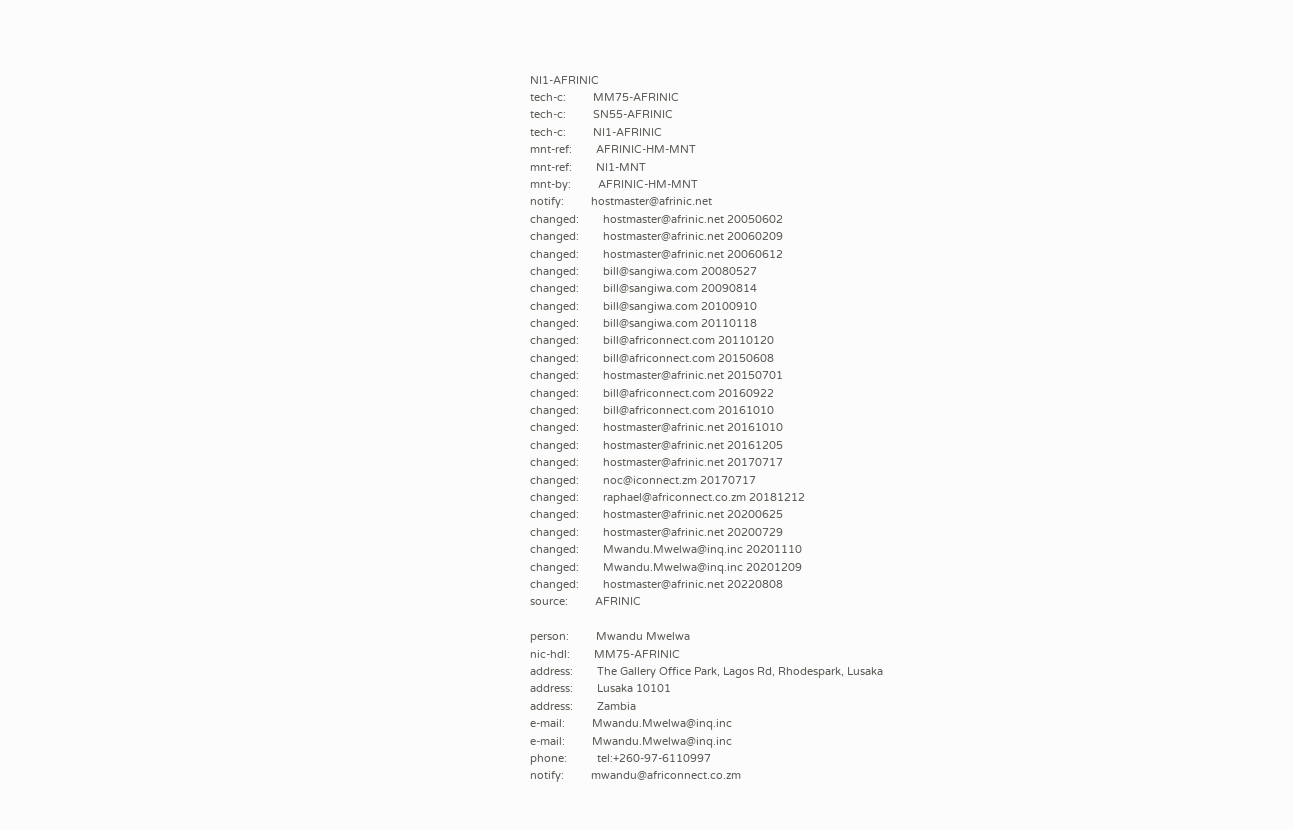NI1-AFRINIC
tech-c:         MM75-AFRINIC
tech-c:         SN55-AFRINIC
tech-c:         NI1-AFRINIC
mnt-ref:        AFRINIC-HM-MNT
mnt-ref:        NI1-MNT
mnt-by:         AFRINIC-HM-MNT
notify:         hostmaster@afrinic.net
changed:        hostmaster@afrinic.net 20050602
changed:        hostmaster@afrinic.net 20060209
changed:        hostmaster@afrinic.net 20060612
changed:        bill@sangiwa.com 20080527
changed:        bill@sangiwa.com 20090814
changed:        bill@sangiwa.com 20100910
changed:        bill@sangiwa.com 20110118
changed:        bill@africonnect.com 20110120
changed:        bill@africonnect.com 20150608
changed:        hostmaster@afrinic.net 20150701
changed:        bill@africonnect.com 20160922
changed:        bill@africonnect.com 20161010
changed:        hostmaster@afrinic.net 20161010
changed:        hostmaster@afrinic.net 20161205
changed:        hostmaster@afrinic.net 20170717
changed:        noc@iconnect.zm 20170717
changed:        raphael@africonnect.co.zm 20181212
changed:        hostmaster@afrinic.net 20200625
changed:        hostmaster@afrinic.net 20200729
changed:        Mwandu.Mwelwa@inq.inc 20201110
changed:        Mwandu.Mwelwa@inq.inc 20201209
changed:        hostmaster@afrinic.net 20220808
source:         AFRINIC

person:         Mwandu Mwelwa
nic-hdl:        MM75-AFRINIC
address:        The Gallery Office Park, Lagos Rd, Rhodespark, Lusaka
address:        Lusaka 10101
address:        Zambia
e-mail:         Mwandu.Mwelwa@inq.inc
e-mail:         Mwandu.Mwelwa@inq.inc
phone:          tel:+260-97-6110997
notify:         mwandu@africonnect.co.zm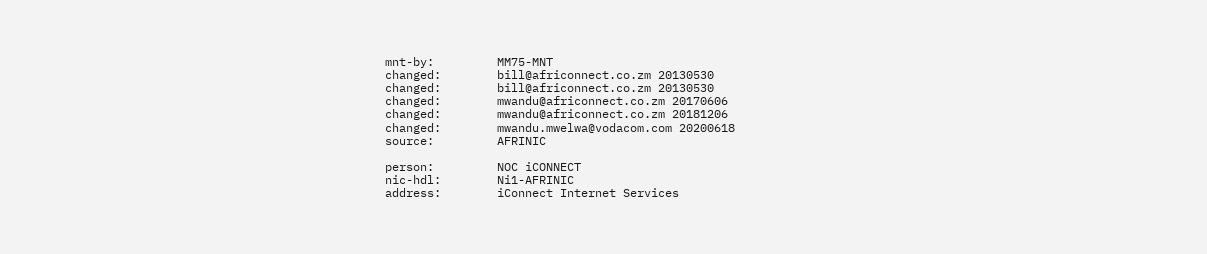mnt-by:         MM75-MNT
changed:        bill@africonnect.co.zm 20130530
changed:        bill@africonnect.co.zm 20130530
changed:        mwandu@africonnect.co.zm 20170606
changed:        mwandu@africonnect.co.zm 20181206
changed:        mwandu.mwelwa@vodacom.com 20200618
source:         AFRINIC

person:         NOC iCONNECT
nic-hdl:        Ni1-AFRINIC
address:        iConnect Internet Services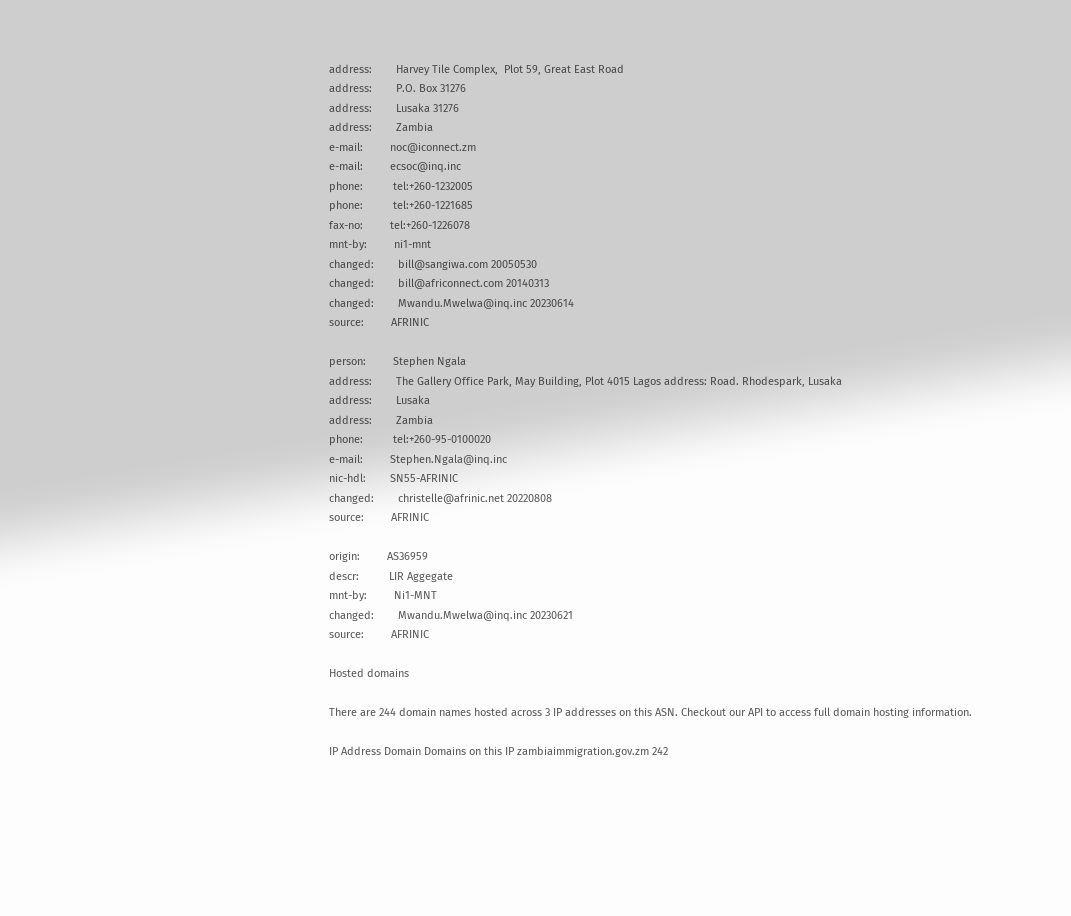address:        Harvey Tile Complex,  Plot 59, Great East Road
address:        P.O. Box 31276
address:        Lusaka 31276
address:        Zambia
e-mail:         noc@iconnect.zm
e-mail:         ecsoc@inq.inc
phone:          tel:+260-1232005
phone:          tel:+260-1221685
fax-no:         tel:+260-1226078
mnt-by:         ni1-mnt
changed:        bill@sangiwa.com 20050530
changed:        bill@africonnect.com 20140313
changed:        Mwandu.Mwelwa@inq.inc 20230614
source:         AFRINIC

person:         Stephen Ngala
address:        The Gallery Office Park, May Building, Plot 4015 Lagos address: Road. Rhodespark, Lusaka
address:        Lusaka
address:        Zambia
phone:          tel:+260-95-0100020
e-mail:         Stephen.Ngala@inq.inc
nic-hdl:        SN55-AFRINIC
changed:        christelle@afrinic.net 20220808
source:         AFRINIC

origin:         AS36959
descr:          LIR Aggegate
mnt-by:         Ni1-MNT
changed:        Mwandu.Mwelwa@inq.inc 20230621
source:         AFRINIC

Hosted domains

There are 244 domain names hosted across 3 IP addresses on this ASN. Checkout our API to access full domain hosting information.

IP Address Domain Domains on this IP zambiaimmigration.gov.zm 242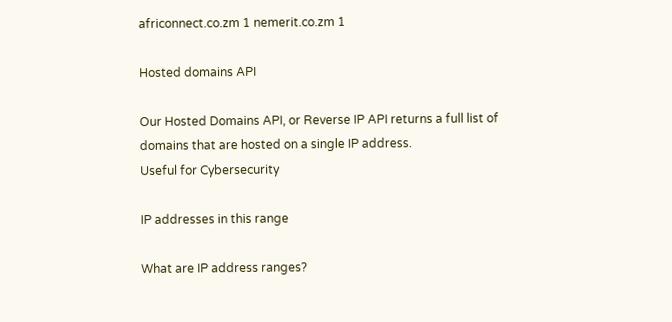africonnect.co.zm 1 nemerit.co.zm 1

Hosted domains API

Our Hosted Domains API, or Reverse IP API returns a full list of domains that are hosted on a single IP address.
Useful for Cybersecurity

IP addresses in this range

What are IP address ranges?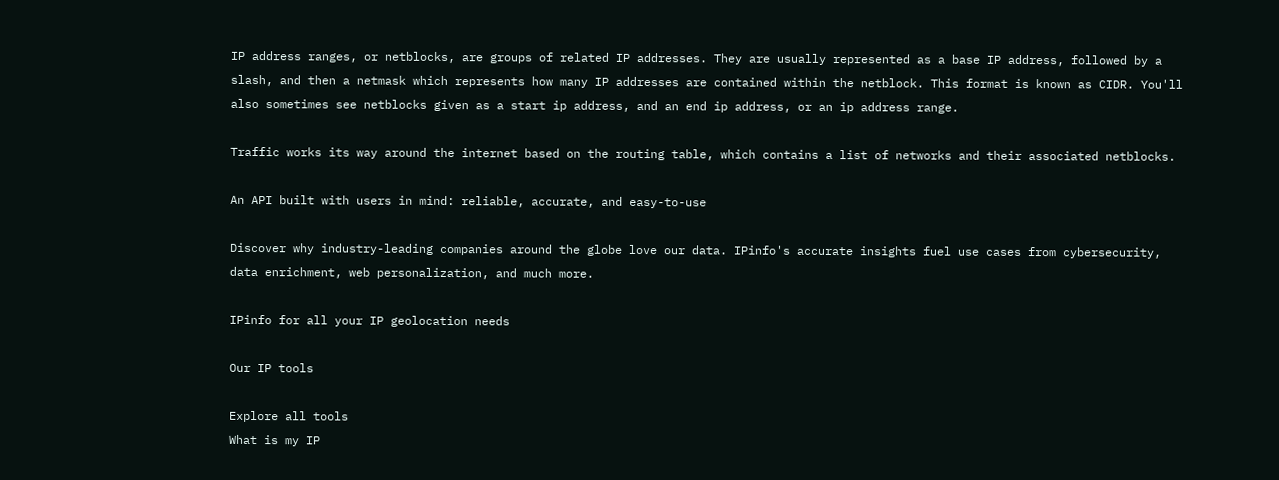IP address ranges, or netblocks, are groups of related IP addresses. They are usually represented as a base IP address, followed by a slash, and then a netmask which represents how many IP addresses are contained within the netblock. This format is known as CIDR. You'll also sometimes see netblocks given as a start ip address, and an end ip address, or an ip address range.

Traffic works its way around the internet based on the routing table, which contains a list of networks and their associated netblocks.

An API built with users in mind: reliable, accurate, and easy-to-use

Discover why industry-leading companies around the globe love our data. IPinfo's accurate insights fuel use cases from cybersecurity, data enrichment, web personalization, and much more.

IPinfo for all your IP geolocation needs

Our IP tools

Explore all tools
What is my IP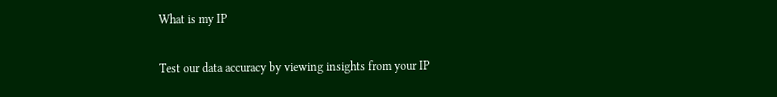What is my IP

Test our data accuracy by viewing insights from your IP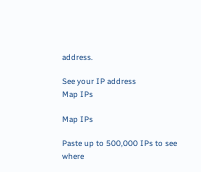address.

See your IP address
Map IPs

Map IPs

Paste up to 500,000 IPs to see where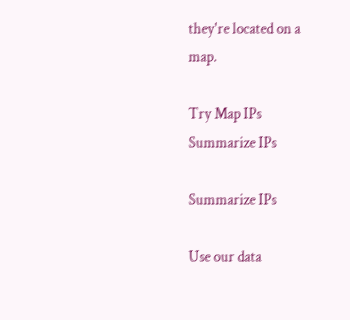they're located on a map.

Try Map IPs
Summarize IPs

Summarize IPs

Use our data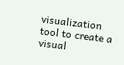visualization tool to create a visual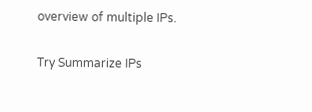overview of multiple IPs.

Try Summarize IPs